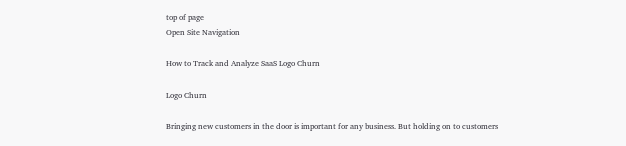top of page
Open Site Navigation

How to Track and Analyze SaaS Logo Churn

Logo Churn

Bringing new customers in the door is important for any business. But holding on to customers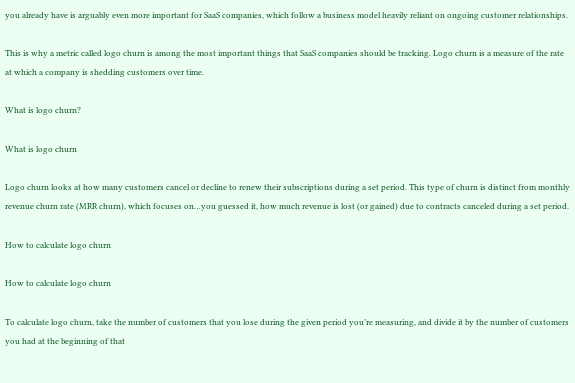you already have is arguably even more important for SaaS companies, which follow a business model heavily reliant on ongoing customer relationships.

This is why a metric called logo churn is among the most important things that SaaS companies should be tracking. Logo churn is a measure of the rate at which a company is shedding customers over time.

What is logo churn?

What is logo churn

Logo churn looks at how many customers cancel or decline to renew their subscriptions during a set period. This type of churn is distinct from monthly revenue churn rate (MRR churn), which focuses on…you guessed it, how much revenue is lost (or gained) due to contracts canceled during a set period.

How to calculate logo churn

How to calculate logo churn

To calculate logo churn, take the number of customers that you lose during the given period you’re measuring, and divide it by the number of customers you had at the beginning of that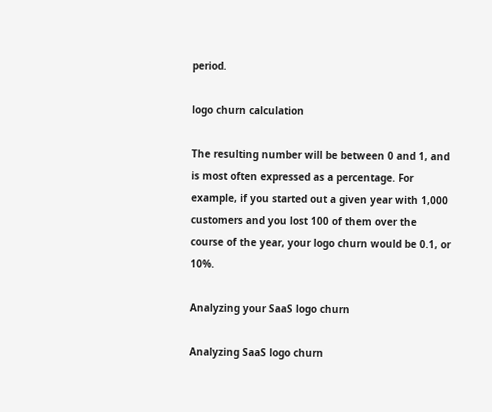period.

logo churn calculation

The resulting number will be between 0 and 1, and is most often expressed as a percentage. For example, if you started out a given year with 1,000 customers and you lost 100 of them over the course of the year, your logo churn would be 0.1, or 10%.

Analyzing your SaaS logo churn

Analyzing SaaS logo churn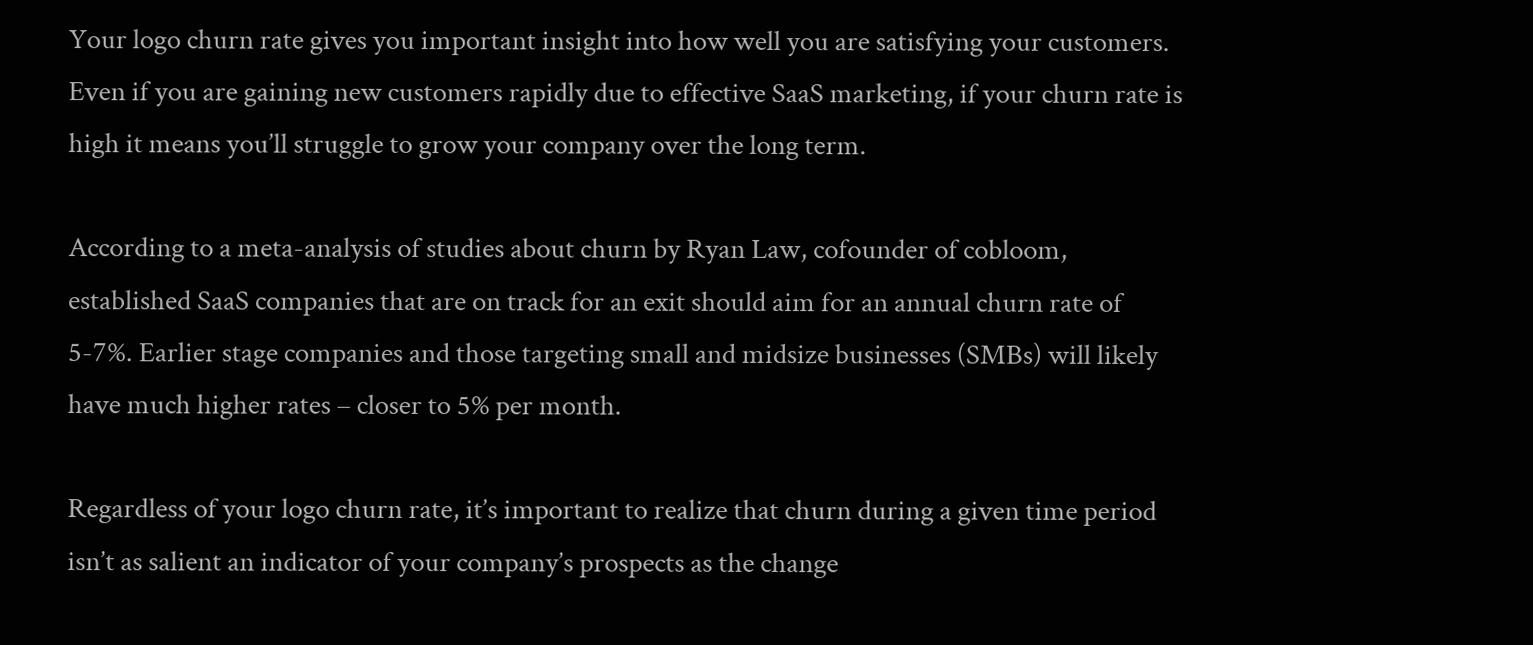Your logo churn rate gives you important insight into how well you are satisfying your customers. Even if you are gaining new customers rapidly due to effective SaaS marketing, if your churn rate is high it means you’ll struggle to grow your company over the long term.

According to a meta-analysis of studies about churn by Ryan Law, cofounder of cobloom, established SaaS companies that are on track for an exit should aim for an annual churn rate of 5-7%. Earlier stage companies and those targeting small and midsize businesses (SMBs) will likely have much higher rates – closer to 5% per month.

Regardless of your logo churn rate, it’s important to realize that churn during a given time period isn’t as salient an indicator of your company’s prospects as the change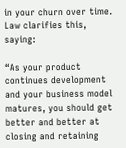in your churn over time. Law clarifies this, saying:

“As your product continues development and your business model matures, you should get better and better at closing and retaining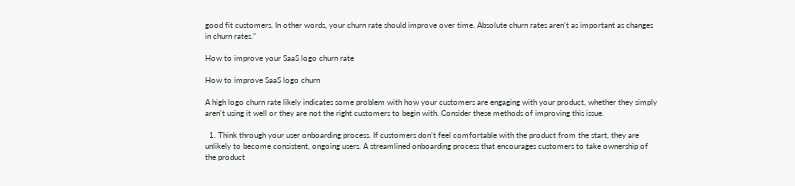good fit customers. In other words, your churn rate should improve over time. Absolute churn rates aren’t as important as changes in churn rates.”

How to improve your SaaS logo churn rate

How to improve SaaS logo churn

A high logo churn rate likely indicates some problem with how your customers are engaging with your product, whether they simply aren’t using it well or they are not the right customers to begin with. Consider these methods of improving this issue.

  1. Think through your user onboarding process. If customers don’t feel comfortable with the product from the start, they are unlikely to become consistent, ongoing users. A streamlined onboarding process that encourages customers to take ownership of the product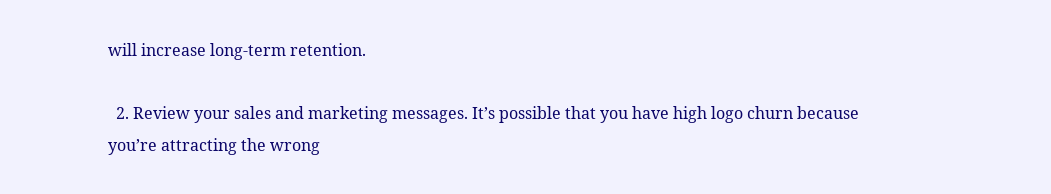will increase long-term retention.

  2. Review your sales and marketing messages. It’s possible that you have high logo churn because you’re attracting the wrong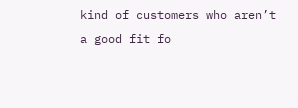kind of customers who aren’t a good fit fo